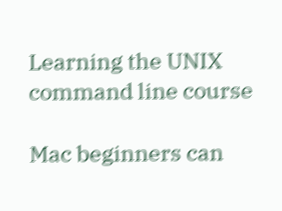Learning the UNIX command line course

Mac beginners can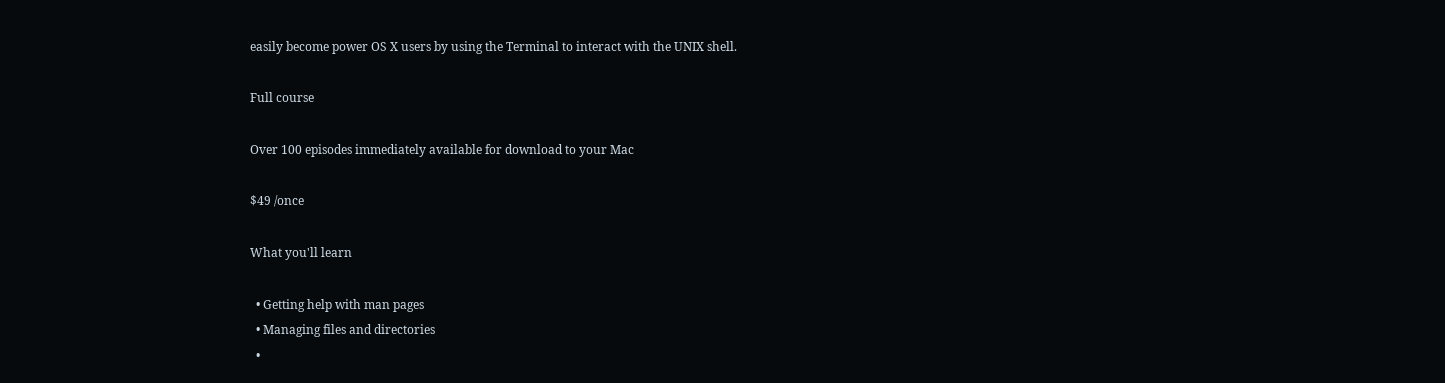easily become power OS X users by using the Terminal to interact with the UNIX shell.

Full course

Over 100 episodes immediately available for download to your Mac

$49 /once

What you'll learn

  • Getting help with man pages
  • Managing files and directories
  •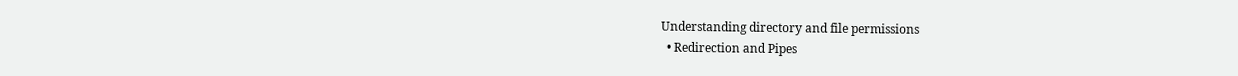Understanding directory and file permissions
  • Redirection and Pipes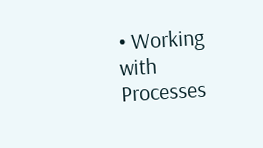• Working with Processes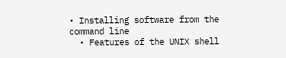• Installing software from the command line
  • Features of the UNIX shell